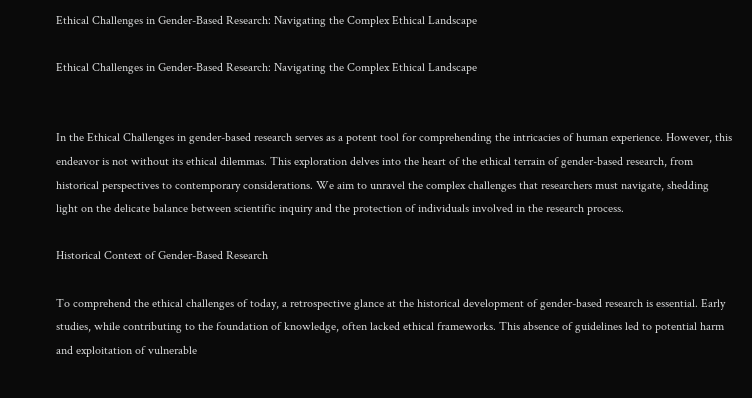Ethical Challenges in Gender-Based Research: Navigating the Complex Ethical Landscape

Ethical Challenges in Gender-Based Research: Navigating the Complex Ethical Landscape


In the Ethical Challenges in gender-based research serves as a potent tool for comprehending the intricacies of human experience. However, this endeavor is not without its ethical dilemmas. This exploration delves into the heart of the ethical terrain of gender-based research, from historical perspectives to contemporary considerations. We aim to unravel the complex challenges that researchers must navigate, shedding light on the delicate balance between scientific inquiry and the protection of individuals involved in the research process.

Historical Context of Gender-Based Research

To comprehend the ethical challenges of today, a retrospective glance at the historical development of gender-based research is essential. Early studies, while contributing to the foundation of knowledge, often lacked ethical frameworks. This absence of guidelines led to potential harm and exploitation of vulnerable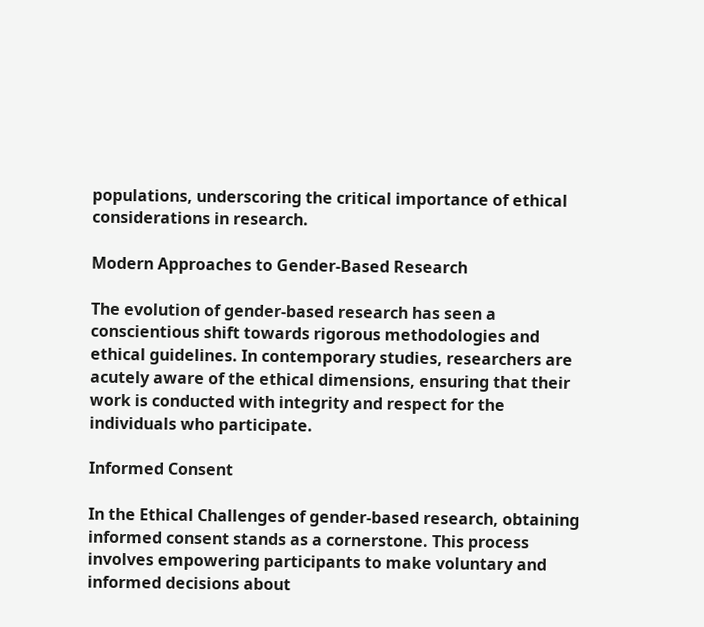populations, underscoring the critical importance of ethical considerations in research.

Modern Approaches to Gender-Based Research

The evolution of gender-based research has seen a conscientious shift towards rigorous methodologies and ethical guidelines. In contemporary studies, researchers are acutely aware of the ethical dimensions, ensuring that their work is conducted with integrity and respect for the individuals who participate.

Informed Consent

In the Ethical Challenges of gender-based research, obtaining informed consent stands as a cornerstone. This process involves empowering participants to make voluntary and informed decisions about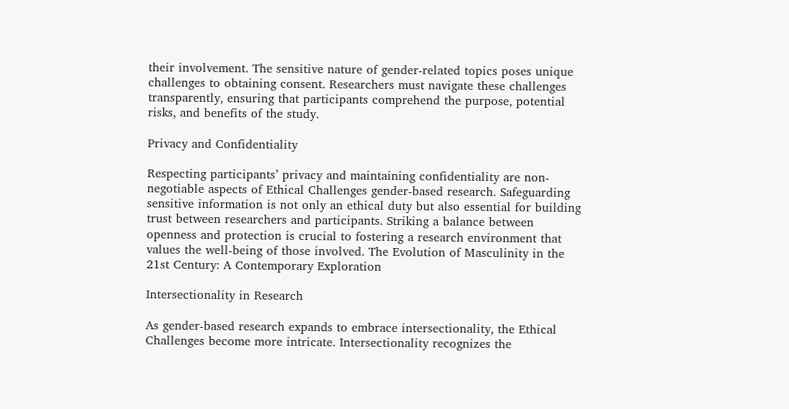their involvement. The sensitive nature of gender-related topics poses unique challenges to obtaining consent. Researchers must navigate these challenges transparently, ensuring that participants comprehend the purpose, potential risks, and benefits of the study.

Privacy and Confidentiality

Respecting participants’ privacy and maintaining confidentiality are non-negotiable aspects of Ethical Challenges gender-based research. Safeguarding sensitive information is not only an ethical duty but also essential for building trust between researchers and participants. Striking a balance between openness and protection is crucial to fostering a research environment that values the well-being of those involved. The Evolution of Masculinity in the 21st Century: A Contemporary Exploration

Intersectionality in Research

As gender-based research expands to embrace intersectionality, the Ethical Challenges become more intricate. Intersectionality recognizes the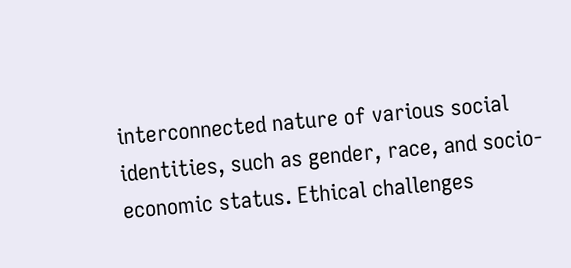interconnected nature of various social identities, such as gender, race, and socio-economic status. Ethical challenges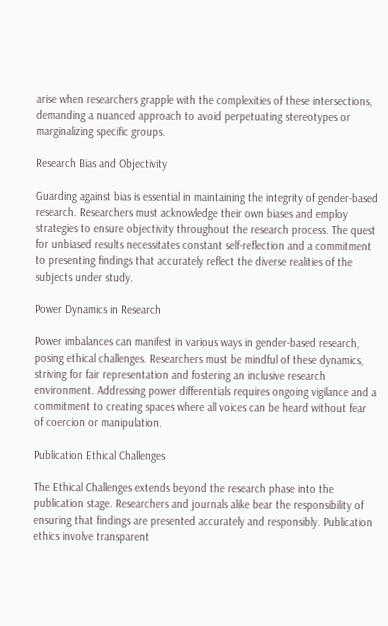arise when researchers grapple with the complexities of these intersections, demanding a nuanced approach to avoid perpetuating stereotypes or marginalizing specific groups.

Research Bias and Objectivity

Guarding against bias is essential in maintaining the integrity of gender-based research. Researchers must acknowledge their own biases and employ strategies to ensure objectivity throughout the research process. The quest for unbiased results necessitates constant self-reflection and a commitment to presenting findings that accurately reflect the diverse realities of the subjects under study.

Power Dynamics in Research

Power imbalances can manifest in various ways in gender-based research, posing ethical challenges. Researchers must be mindful of these dynamics, striving for fair representation and fostering an inclusive research environment. Addressing power differentials requires ongoing vigilance and a commitment to creating spaces where all voices can be heard without fear of coercion or manipulation.

Publication Ethical Challenges

The Ethical Challenges extends beyond the research phase into the publication stage. Researchers and journals alike bear the responsibility of ensuring that findings are presented accurately and responsibly. Publication ethics involve transparent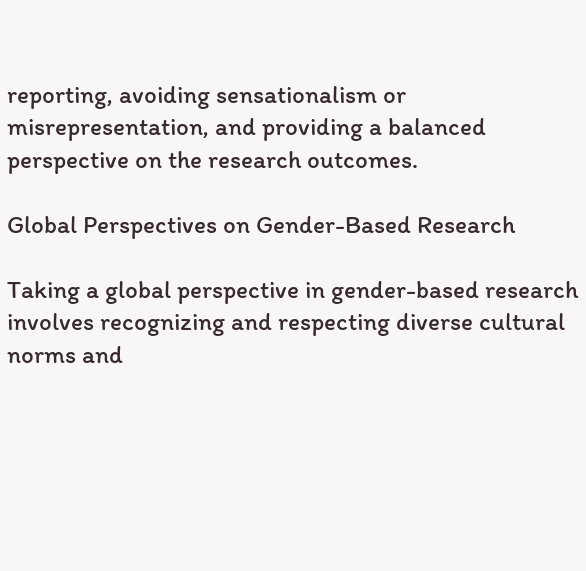reporting, avoiding sensationalism or misrepresentation, and providing a balanced perspective on the research outcomes.

Global Perspectives on Gender-Based Research

Taking a global perspective in gender-based research involves recognizing and respecting diverse cultural norms and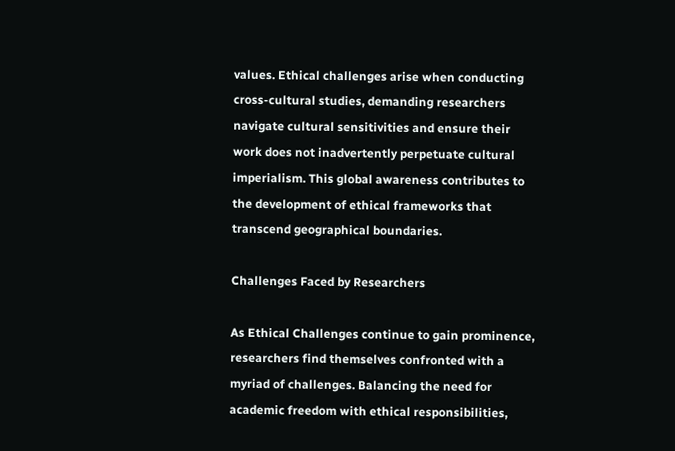values. Ethical challenges arise when conducting cross-cultural studies, demanding researchers navigate cultural sensitivities and ensure their work does not inadvertently perpetuate cultural imperialism. This global awareness contributes to the development of ethical frameworks that transcend geographical boundaries.

Challenges Faced by Researchers

As Ethical Challenges continue to gain prominence, researchers find themselves confronted with a myriad of challenges. Balancing the need for academic freedom with ethical responsibilities,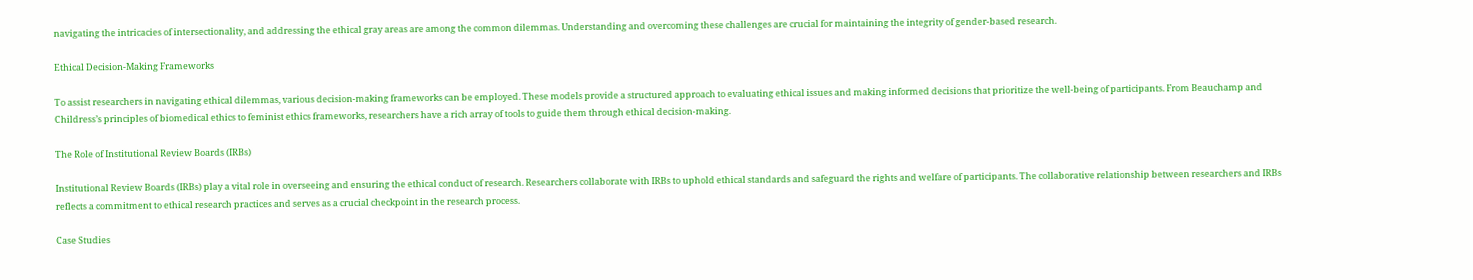navigating the intricacies of intersectionality, and addressing the ethical gray areas are among the common dilemmas. Understanding and overcoming these challenges are crucial for maintaining the integrity of gender-based research.

Ethical Decision-Making Frameworks

To assist researchers in navigating ethical dilemmas, various decision-making frameworks can be employed. These models provide a structured approach to evaluating ethical issues and making informed decisions that prioritize the well-being of participants. From Beauchamp and Childress’s principles of biomedical ethics to feminist ethics frameworks, researchers have a rich array of tools to guide them through ethical decision-making.

The Role of Institutional Review Boards (IRBs)

Institutional Review Boards (IRBs) play a vital role in overseeing and ensuring the ethical conduct of research. Researchers collaborate with IRBs to uphold ethical standards and safeguard the rights and welfare of participants. The collaborative relationship between researchers and IRBs reflects a commitment to ethical research practices and serves as a crucial checkpoint in the research process.

Case Studies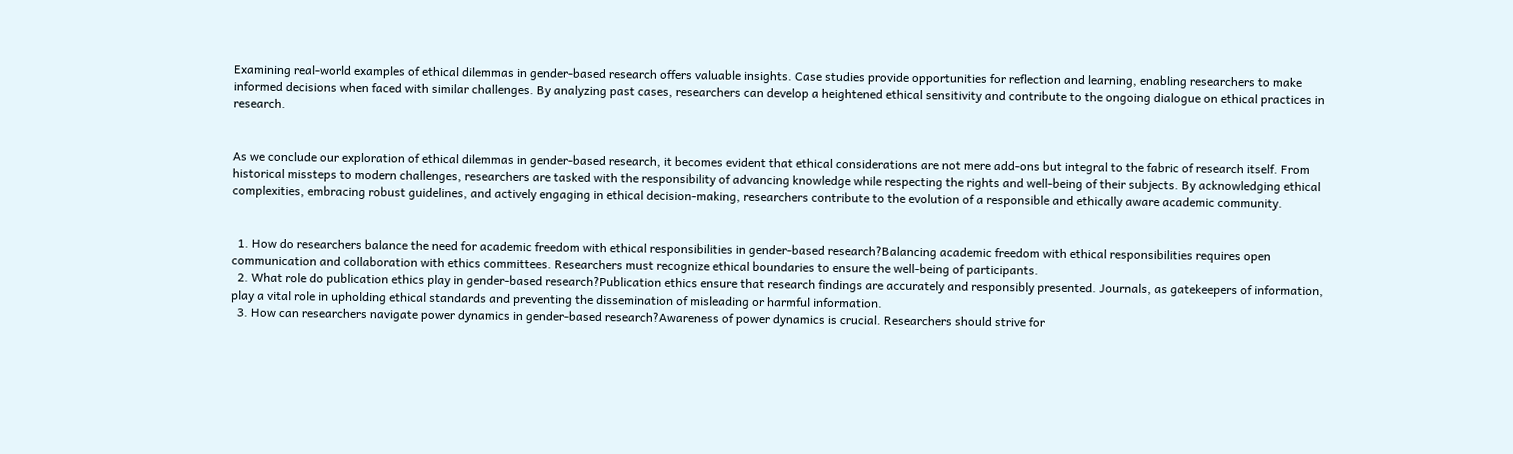Examining real-world examples of ethical dilemmas in gender-based research offers valuable insights. Case studies provide opportunities for reflection and learning, enabling researchers to make informed decisions when faced with similar challenges. By analyzing past cases, researchers can develop a heightened ethical sensitivity and contribute to the ongoing dialogue on ethical practices in research.


As we conclude our exploration of ethical dilemmas in gender-based research, it becomes evident that ethical considerations are not mere add-ons but integral to the fabric of research itself. From historical missteps to modern challenges, researchers are tasked with the responsibility of advancing knowledge while respecting the rights and well-being of their subjects. By acknowledging ethical complexities, embracing robust guidelines, and actively engaging in ethical decision-making, researchers contribute to the evolution of a responsible and ethically aware academic community.


  1. How do researchers balance the need for academic freedom with ethical responsibilities in gender-based research?Balancing academic freedom with ethical responsibilities requires open communication and collaboration with ethics committees. Researchers must recognize ethical boundaries to ensure the well-being of participants.
  2. What role do publication ethics play in gender-based research?Publication ethics ensure that research findings are accurately and responsibly presented. Journals, as gatekeepers of information, play a vital role in upholding ethical standards and preventing the dissemination of misleading or harmful information.
  3. How can researchers navigate power dynamics in gender-based research?Awareness of power dynamics is crucial. Researchers should strive for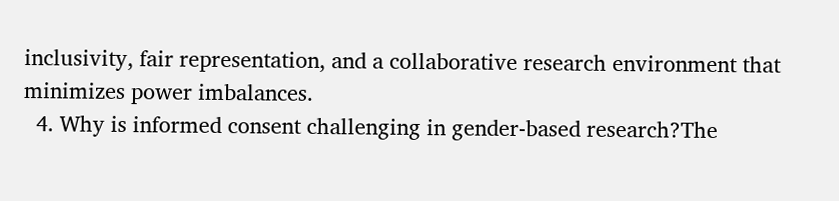inclusivity, fair representation, and a collaborative research environment that minimizes power imbalances.
  4. Why is informed consent challenging in gender-based research?The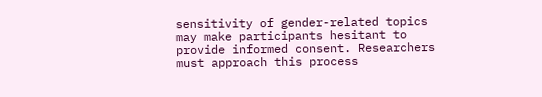sensitivity of gender-related topics may make participants hesitant to provide informed consent. Researchers must approach this process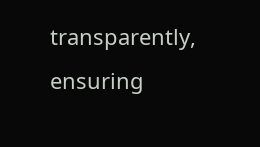transparently, ensuring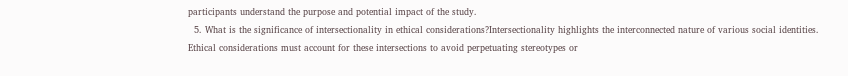participants understand the purpose and potential impact of the study.
  5. What is the significance of intersectionality in ethical considerations?Intersectionality highlights the interconnected nature of various social identities. Ethical considerations must account for these intersections to avoid perpetuating stereotypes or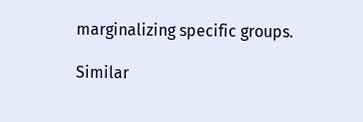marginalizing specific groups.

Similar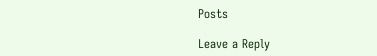Posts

Leave a Reply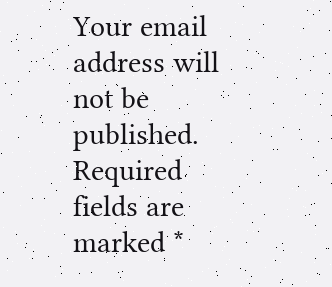Your email address will not be published. Required fields are marked *